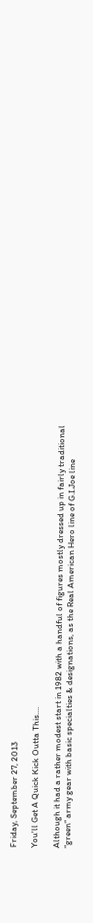Friday, September 27, 2013

You'll Get A Quick Kick Outta This....

Although it had a rather modest start in 1982 with a handful of figures mostly dressed up in fairly traditional “green” army gear with basic specialties & designations, as the Real American Hero line of G.I.Joe line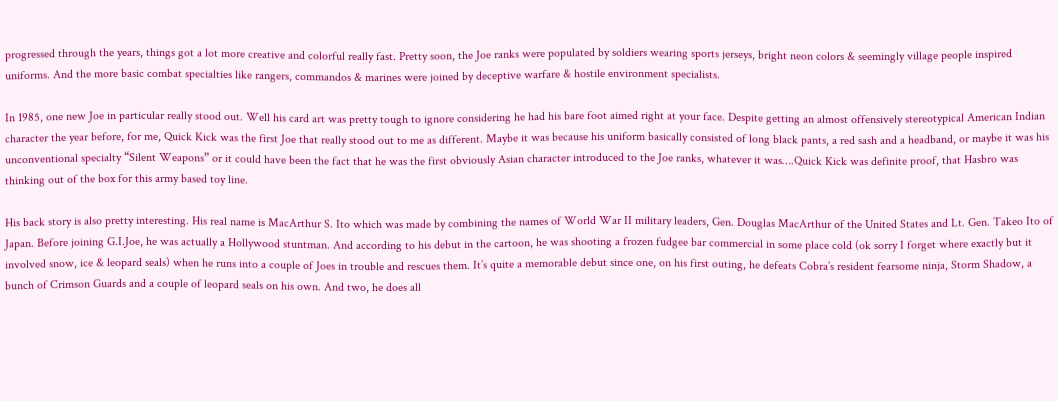progressed through the years, things got a lot more creative and colorful really fast. Pretty soon, the Joe ranks were populated by soldiers wearing sports jerseys, bright neon colors & seemingly village people inspired uniforms. And the more basic combat specialties like rangers, commandos & marines were joined by deceptive warfare & hostile environment specialists.

In 1985, one new Joe in particular really stood out. Well his card art was pretty tough to ignore considering he had his bare foot aimed right at your face. Despite getting an almost offensively stereotypical American Indian character the year before, for me, Quick Kick was the first Joe that really stood out to me as different. Maybe it was because his uniform basically consisted of long black pants, a red sash and a headband, or maybe it was his unconventional specialty “Silent Weapons” or it could have been the fact that he was the first obviously Asian character introduced to the Joe ranks, whatever it was….Quick Kick was definite proof, that Hasbro was thinking out of the box for this army based toy line.

His back story is also pretty interesting. His real name is MacArthur S. Ito which was made by combining the names of World War II military leaders, Gen. Douglas MacArthur of the United States and Lt. Gen. Takeo Ito of Japan. Before joining G.I.Joe, he was actually a Hollywood stuntman. And according to his debut in the cartoon, he was shooting a frozen fudgee bar commercial in some place cold (ok sorry I forget where exactly but it involved snow, ice & leopard seals) when he runs into a couple of Joes in trouble and rescues them. It’s quite a memorable debut since one, on his first outing, he defeats Cobra’s resident fearsome ninja, Storm Shadow, a bunch of Crimson Guards and a couple of leopard seals on his own. And two, he does all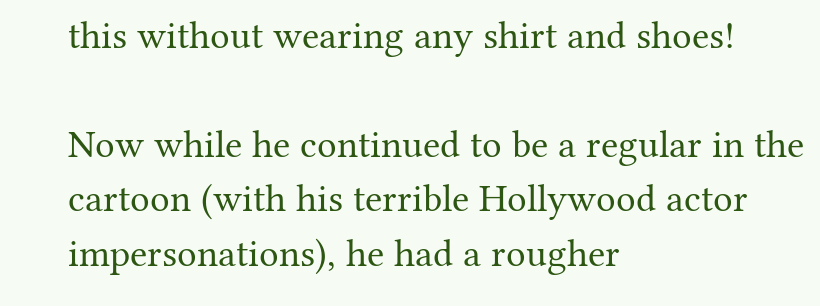this without wearing any shirt and shoes!

Now while he continued to be a regular in the cartoon (with his terrible Hollywood actor impersonations), he had a rougher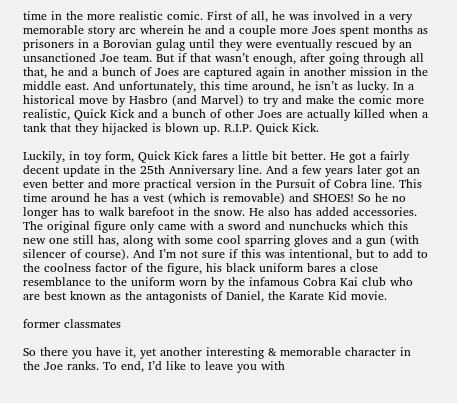time in the more realistic comic. First of all, he was involved in a very memorable story arc wherein he and a couple more Joes spent months as prisoners in a Borovian gulag until they were eventually rescued by an unsanctioned Joe team. But if that wasn’t enough, after going through all that, he and a bunch of Joes are captured again in another mission in the middle east. And unfortunately, this time around, he isn’t as lucky. In a historical move by Hasbro (and Marvel) to try and make the comic more realistic, Quick Kick and a bunch of other Joes are actually killed when a tank that they hijacked is blown up. R.I.P. Quick Kick.

Luckily, in toy form, Quick Kick fares a little bit better. He got a fairly decent update in the 25th Anniversary line. And a few years later got an even better and more practical version in the Pursuit of Cobra line. This time around he has a vest (which is removable) and SHOES! So he no longer has to walk barefoot in the snow. He also has added accessories. The original figure only came with a sword and nunchucks which this new one still has, along with some cool sparring gloves and a gun (with silencer of course). And I’m not sure if this was intentional, but to add to the coolness factor of the figure, his black uniform bares a close resemblance to the uniform worn by the infamous Cobra Kai club who are best known as the antagonists of Daniel, the Karate Kid movie.

former classmates

So there you have it, yet another interesting & memorable character in the Joe ranks. To end, I’d like to leave you with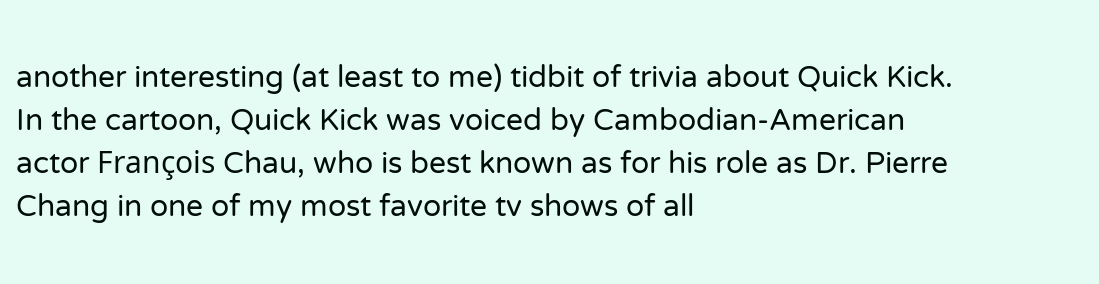another interesting (at least to me) tidbit of trivia about Quick Kick. In the cartoon, Quick Kick was voiced by Cambodian-American actor François Chau, who is best known as for his role as Dr. Pierre Chang in one of my most favorite tv shows of all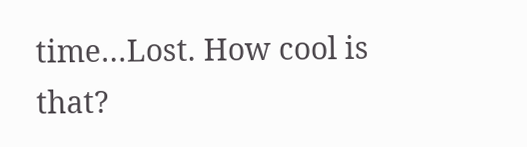time…Lost. How cool is that?